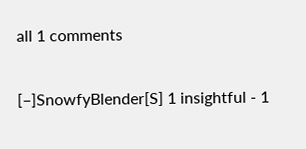all 1 comments

[–]SnowfyBlender[S] 1 insightful - 1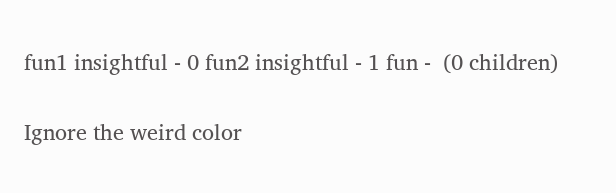fun1 insightful - 0 fun2 insightful - 1 fun -  (0 children)

Ignore the weird color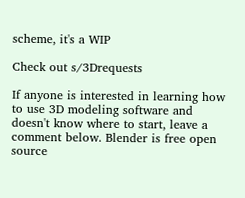scheme, it's a WIP

Check out s/3Drequests

If anyone is interested in learning how to use 3D modeling software and doesn't know where to start, leave a comment below. Blender is free open source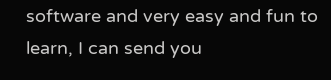software and very easy and fun to learn, I can send you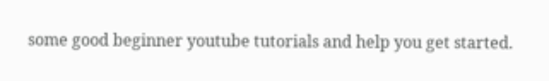some good beginner youtube tutorials and help you get started.